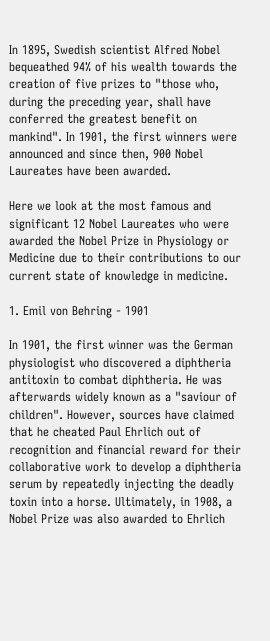In 1895, Swedish scientist Alfred Nobel bequeathed 94% of his wealth towards the creation of five prizes to "those who, during the preceding year, shall have conferred the greatest benefit on mankind". In 1901, the first winners were announced and since then, 900 Nobel Laureates have been awarded.

Here we look at the most famous and significant 12 Nobel Laureates who were awarded the Nobel Prize in Physiology or Medicine due to their contributions to our current state of knowledge in medicine.

1. Emil von Behring - 1901

In 1901, the first winner was the German physiologist who discovered a diphtheria antitoxin to combat diphtheria. He was afterwards widely known as a "saviour of children". However, sources have claimed that he cheated Paul Ehrlich out of recognition and financial reward for their collaborative work to develop a diphtheria serum by repeatedly injecting the deadly toxin into a horse. Ultimately, in 1908, a Nobel Prize was also awarded to Ehrlich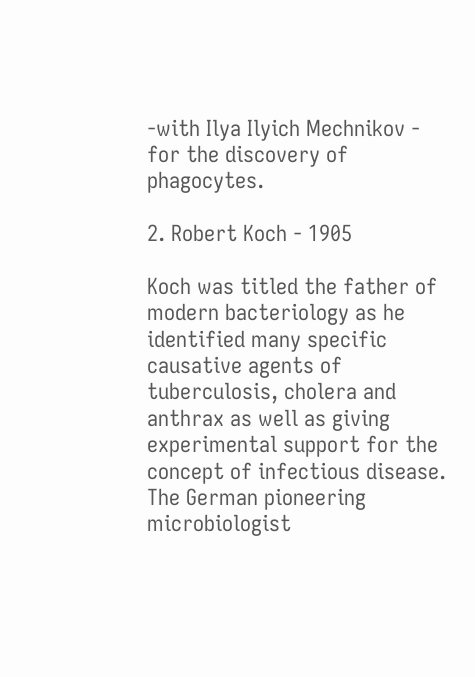-with Ilya Ilyich Mechnikov - for the discovery of phagocytes.

2. Robert Koch - 1905

Koch was titled the father of modern bacteriology as he identified many specific causative agents of tuberculosis, cholera and anthrax as well as giving experimental support for the concept of infectious disease. The German pioneering microbiologist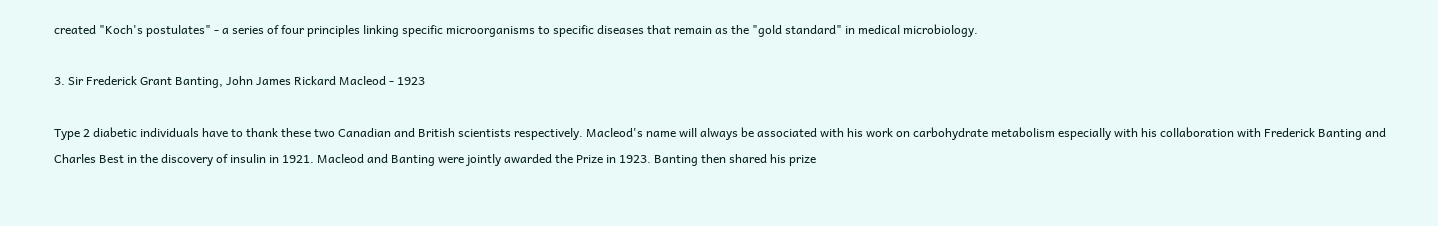created "Koch's postulates" - a series of four principles linking specific microorganisms to specific diseases that remain as the "gold standard" in medical microbiology.

3. Sir Frederick Grant Banting, John James Rickard Macleod - 1923

Type 2 diabetic individuals have to thank these two Canadian and British scientists respectively. Macleod's name will always be associated with his work on carbohydrate metabolism especially with his collaboration with Frederick Banting and Charles Best in the discovery of insulin in 1921. Macleod and Banting were jointly awarded the Prize in 1923. Banting then shared his prize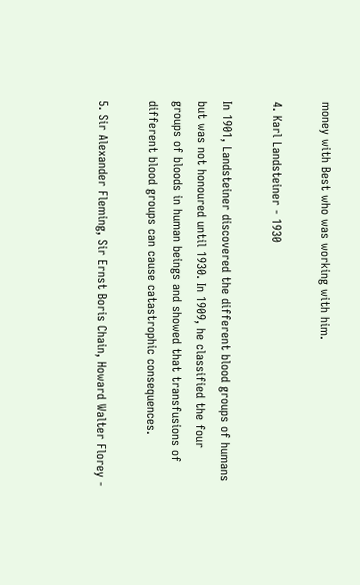money with Best who was working with him.

4. Karl Landsteiner - 1930

In 1901, Landsteiner discovered the different blood groups of humans but was not honoured until 1930. In 1909, he classified the four groups of bloods in human beings and showed that transfusions of different blood groups can cause catastrophic consequences.

5. Sir Alexander Fleming, Sir Ernst Boris Chain, Howard Walter Florey -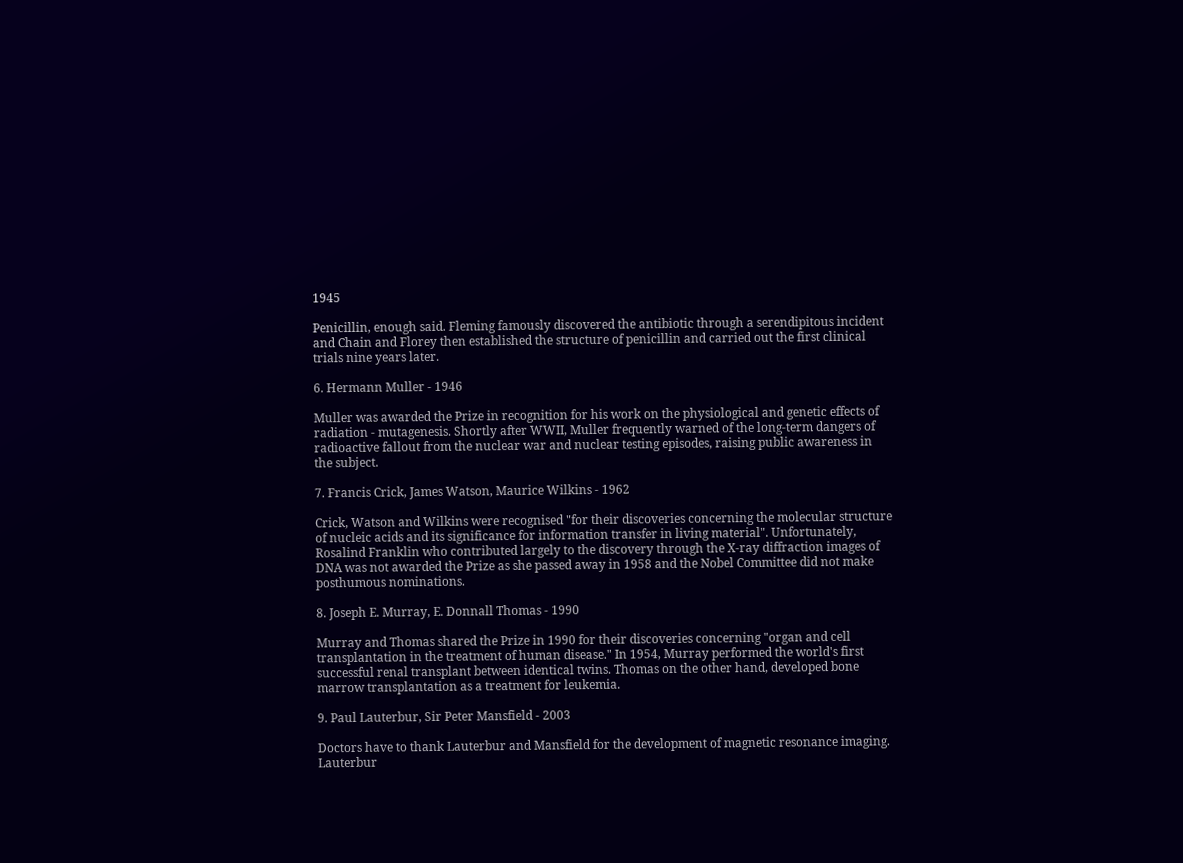1945

Penicillin, enough said. Fleming famously discovered the antibiotic through a serendipitous incident and Chain and Florey then established the structure of penicillin and carried out the first clinical trials nine years later.

6. Hermann Muller - 1946

Muller was awarded the Prize in recognition for his work on the physiological and genetic effects of radiation - mutagenesis. Shortly after WWII, Muller frequently warned of the long-term dangers of radioactive fallout from the nuclear war and nuclear testing episodes, raising public awareness in the subject.

7. Francis Crick, James Watson, Maurice Wilkins - 1962

Crick, Watson and Wilkins were recognised "for their discoveries concerning the molecular structure of nucleic acids and its significance for information transfer in living material". Unfortunately, Rosalind Franklin who contributed largely to the discovery through the X-ray diffraction images of DNA was not awarded the Prize as she passed away in 1958 and the Nobel Committee did not make posthumous nominations.

8. Joseph E. Murray, E. Donnall Thomas - 1990

Murray and Thomas shared the Prize in 1990 for their discoveries concerning "organ and cell transplantation in the treatment of human disease." In 1954, Murray performed the world's first successful renal transplant between identical twins. Thomas on the other hand, developed bone marrow transplantation as a treatment for leukemia.

9. Paul Lauterbur, Sir Peter Mansfield - 2003

Doctors have to thank Lauterbur and Mansfield for the development of magnetic resonance imaging. Lauterbur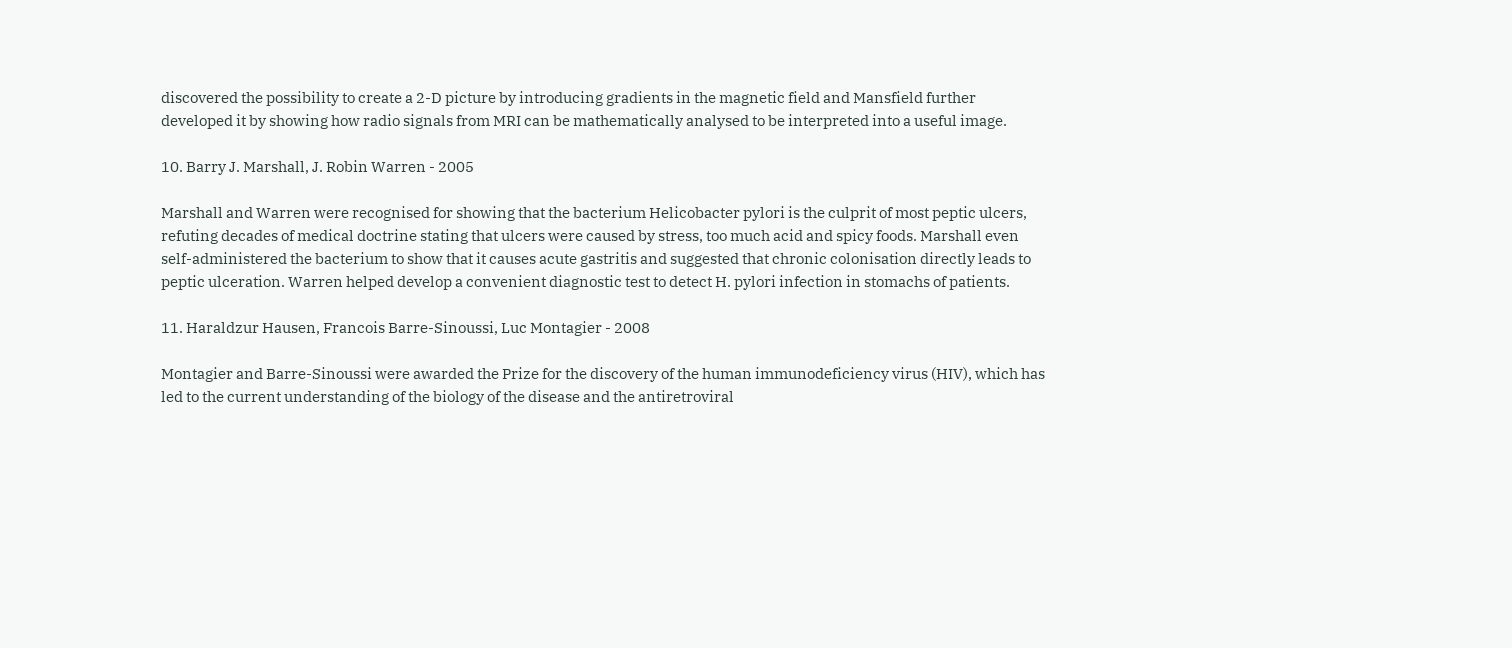discovered the possibility to create a 2-D picture by introducing gradients in the magnetic field and Mansfield further developed it by showing how radio signals from MRI can be mathematically analysed to be interpreted into a useful image.

10. Barry J. Marshall, J. Robin Warren - 2005

Marshall and Warren were recognised for showing that the bacterium Helicobacter pylori is the culprit of most peptic ulcers, refuting decades of medical doctrine stating that ulcers were caused by stress, too much acid and spicy foods. Marshall even self-administered the bacterium to show that it causes acute gastritis and suggested that chronic colonisation directly leads to peptic ulceration. Warren helped develop a convenient diagnostic test to detect H. pylori infection in stomachs of patients.

11. Haraldzur Hausen, Francois Barre-Sinoussi, Luc Montagier - 2008

Montagier and Barre-Sinoussi were awarded the Prize for the discovery of the human immunodeficiency virus (HIV), which has led to the current understanding of the biology of the disease and the antiretroviral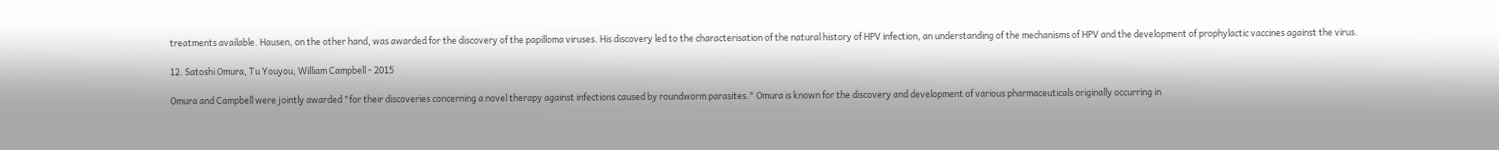treatments available. Hausen, on the other hand, was awarded for the discovery of the papilloma viruses. His discovery led to the characterisation of the natural history of HPV infection, an understanding of the mechanisms of HPV and the development of prophylactic vaccines against the virus.

12. Satoshi Omura, Tu Youyou, William Campbell - 2015

Omura and Campbell were jointly awarded "for their discoveries concerning a novel therapy against infections caused by roundworm parasites." Omura is known for the discovery and development of various pharmaceuticals originally occurring in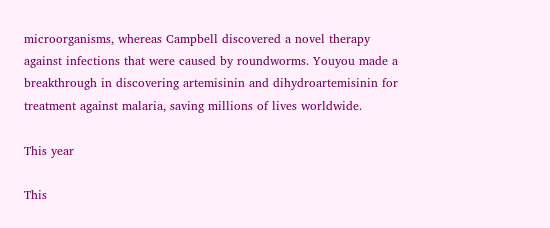microorganisms, whereas Campbell discovered a novel therapy against infections that were caused by roundworms. Youyou made a breakthrough in discovering artemisinin and dihydroartemisinin for treatment against malaria, saving millions of lives worldwide.

This year

This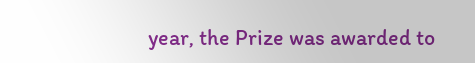year, the Prize was awarded to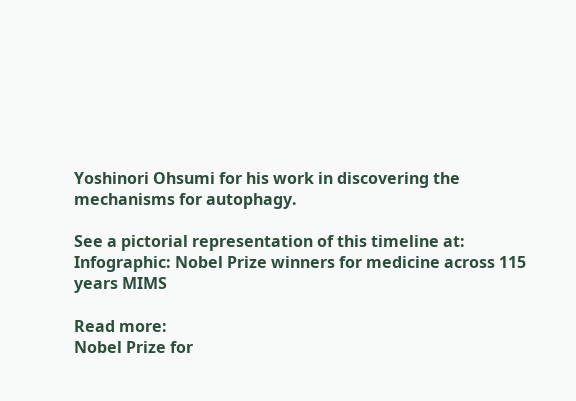Yoshinori Ohsumi for his work in discovering the mechanisms for autophagy.

See a pictorial representation of this timeline at: Infographic: Nobel Prize winners for medicine across 115 years MIMS

Read more:
Nobel Prize for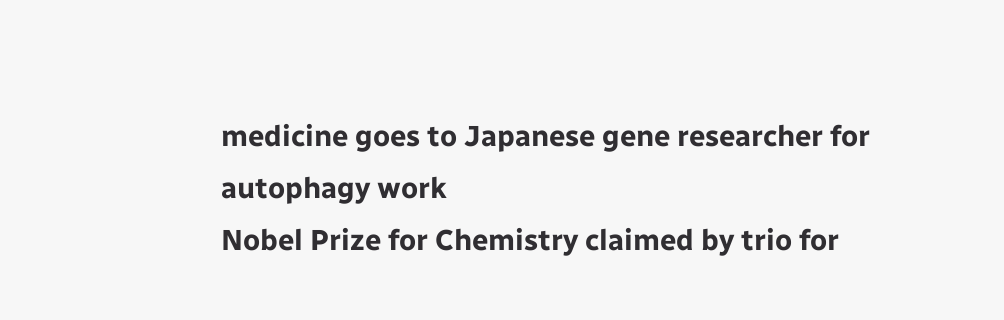medicine goes to Japanese gene researcher for autophagy work
Nobel Prize for Chemistry claimed by trio for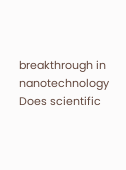breakthrough in nanotechnology
Does scientific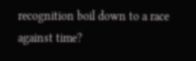recognition boil down to a race against time?